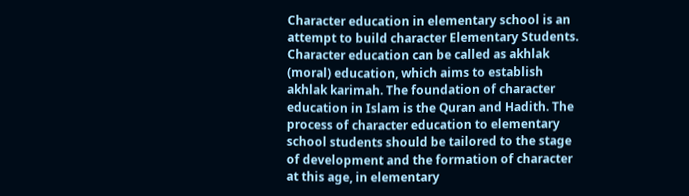Character education in elementary school is an attempt to build character Elementary Students.
Character education can be called as akhlak (moral) education, which aims to establish akhlak karimah. The foundation of character education in Islam is the Quran and Hadith. The process of character education to elementary school students should be tailored to the stage of development and the formation of character at this age, in elementary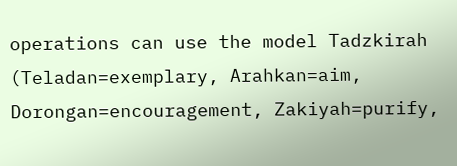operations can use the model Tadzkirah (Teladan=exemplary, Arahkan=aim, Dorongan=encouragement, Zakiyah=purify,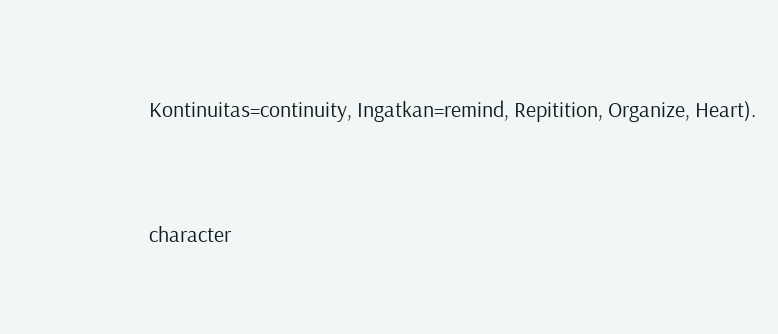Kontinuitas=continuity, Ingatkan=remind, Repitition, Organize, Heart).


character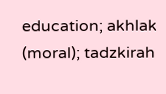education; akhlak (moral); tadzkirah